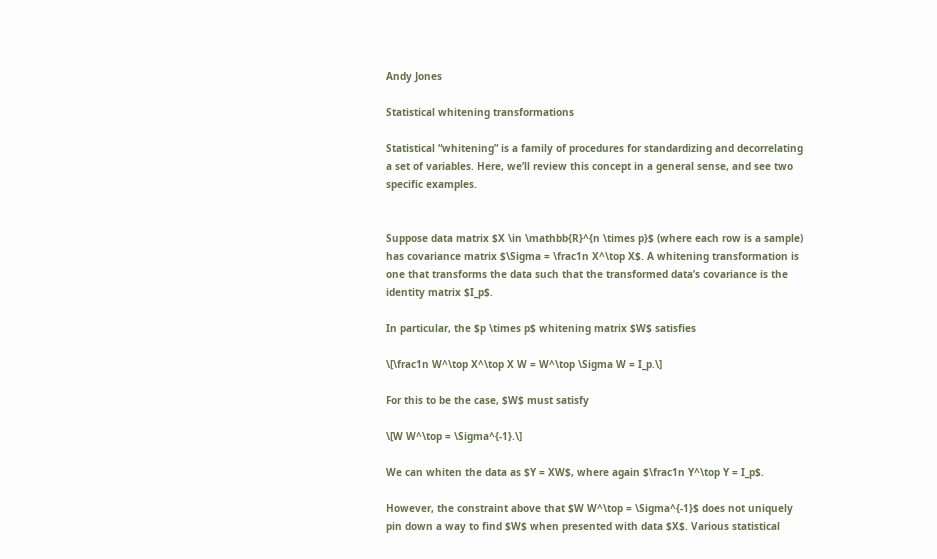Andy Jones

Statistical whitening transformations

Statistical “whitening” is a family of procedures for standardizing and decorrelating a set of variables. Here, we’ll review this concept in a general sense, and see two specific examples.


Suppose data matrix $X \in \mathbb{R}^{n \times p}$ (where each row is a sample) has covariance matrix $\Sigma = \frac1n X^\top X$. A whitening transformation is one that transforms the data such that the transformed data’s covariance is the identity matrix $I_p$.

In particular, the $p \times p$ whitening matrix $W$ satisfies

\[\frac1n W^\top X^\top X W = W^\top \Sigma W = I_p.\]

For this to be the case, $W$ must satisfy

\[W W^\top = \Sigma^{-1}.\]

We can whiten the data as $Y = XW$, where again $\frac1n Y^\top Y = I_p$.

However, the constraint above that $W W^\top = \Sigma^{-1}$ does not uniquely pin down a way to find $W$ when presented with data $X$. Various statistical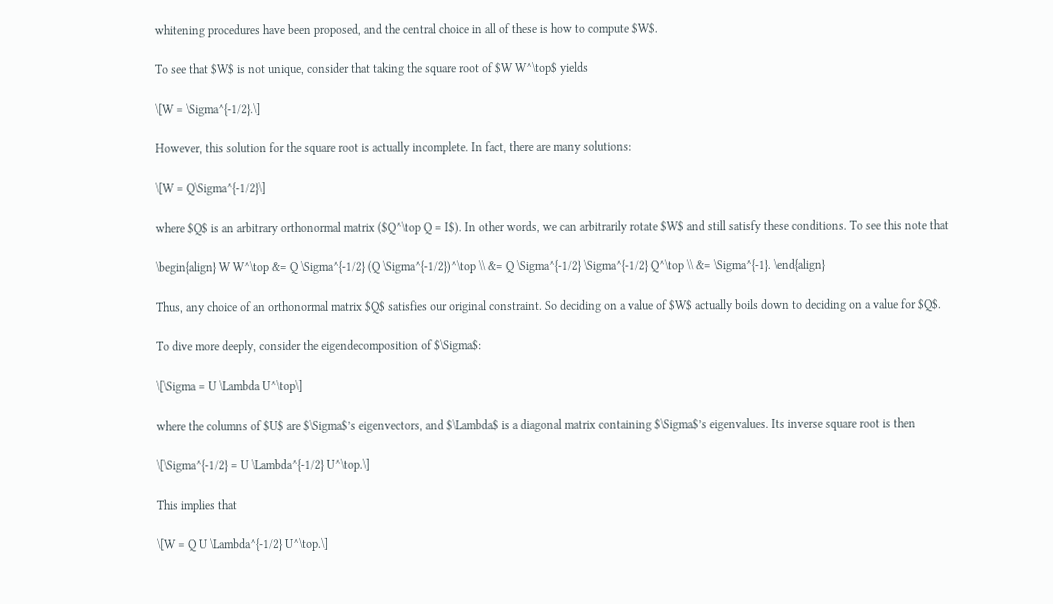whitening procedures have been proposed, and the central choice in all of these is how to compute $W$.

To see that $W$ is not unique, consider that taking the square root of $W W^\top$ yields

\[W = \Sigma^{-1/2}.\]

However, this solution for the square root is actually incomplete. In fact, there are many solutions:

\[W = Q\Sigma^{-1/2}\]

where $Q$ is an arbitrary orthonormal matrix ($Q^\top Q = I$). In other words, we can arbitrarily rotate $W$ and still satisfy these conditions. To see this note that

\begin{align} W W^\top &= Q \Sigma^{-1/2} (Q \Sigma^{-1/2})^\top \\ &= Q \Sigma^{-1/2} \Sigma^{-1/2} Q^\top \\ &= \Sigma^{-1}. \end{align}

Thus, any choice of an orthonormal matrix $Q$ satisfies our original constraint. So deciding on a value of $W$ actually boils down to deciding on a value for $Q$.

To dive more deeply, consider the eigendecomposition of $\Sigma$:

\[\Sigma = U \Lambda U^\top\]

where the columns of $U$ are $\Sigma$’s eigenvectors, and $\Lambda$ is a diagonal matrix containing $\Sigma$’s eigenvalues. Its inverse square root is then

\[\Sigma^{-1/2} = U \Lambda^{-1/2} U^\top.\]

This implies that

\[W = Q U \Lambda^{-1/2} U^\top.\]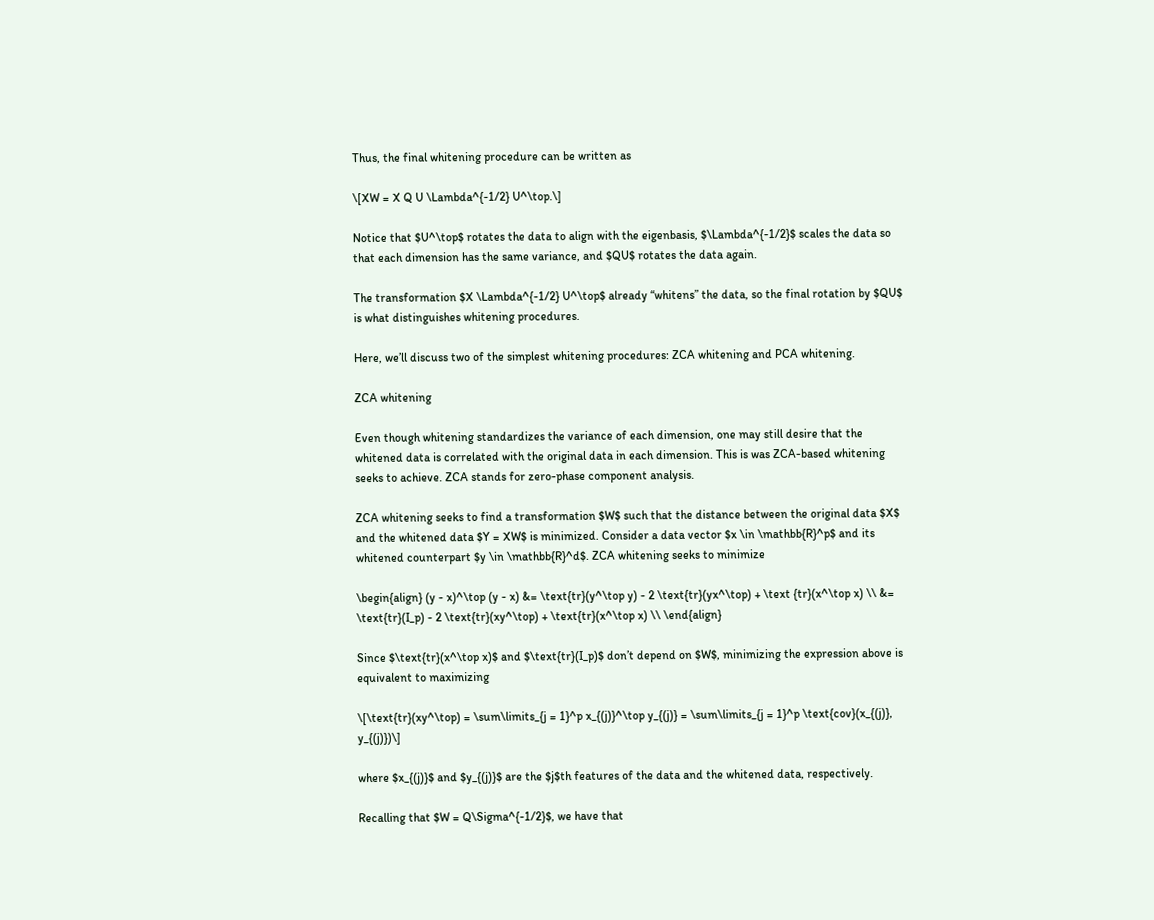Thus, the final whitening procedure can be written as

\[XW = X Q U \Lambda^{-1/2} U^\top.\]

Notice that $U^\top$ rotates the data to align with the eigenbasis, $\Lambda^{-1/2}$ scales the data so that each dimension has the same variance, and $QU$ rotates the data again.

The transformation $X \Lambda^{-1/2} U^\top$ already “whitens” the data, so the final rotation by $QU$ is what distinguishes whitening procedures.

Here, we’ll discuss two of the simplest whitening procedures: ZCA whitening and PCA whitening.

ZCA whitening

Even though whitening standardizes the variance of each dimension, one may still desire that the whitened data is correlated with the original data in each dimension. This is was ZCA-based whitening seeks to achieve. ZCA stands for zero-phase component analysis.

ZCA whitening seeks to find a transformation $W$ such that the distance between the original data $X$ and the whitened data $Y = XW$ is minimized. Consider a data vector $x \in \mathbb{R}^p$ and its whitened counterpart $y \in \mathbb{R}^d$. ZCA whitening seeks to minimize

\begin{align} (y - x)^\top (y - x) &= \text{tr}(y^\top y) - 2 \text{tr}(yx^\top) + \text {tr}(x^\top x) \\ &= \text{tr}(I_p) - 2 \text{tr}(xy^\top) + \text{tr}(x^\top x) \\ \end{align}

Since $\text{tr}(x^\top x)$ and $\text{tr}(I_p)$ don’t depend on $W$, minimizing the expression above is equivalent to maximizing

\[\text{tr}(xy^\top) = \sum\limits_{j = 1}^p x_{(j)}^\top y_{(j)} = \sum\limits_{j = 1}^p \text{cov}(x_{(j)}, y_{(j)})\]

where $x_{(j)}$ and $y_{(j)}$ are the $j$th features of the data and the whitened data, respectively.

Recalling that $W = Q\Sigma^{-1/2}$, we have that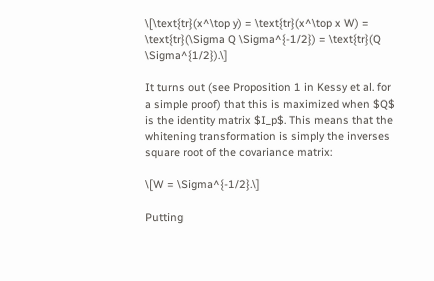\[\text{tr}(x^\top y) = \text{tr}(x^\top x W) = \text{tr}(\Sigma Q \Sigma^{-1/2}) = \text{tr}(Q \Sigma^{1/2}).\]

It turns out (see Proposition 1 in Kessy et al. for a simple proof) that this is maximized when $Q$ is the identity matrix $I_p$. This means that the whitening transformation is simply the inverses square root of the covariance matrix:

\[W = \Sigma^{-1/2}.\]

Putting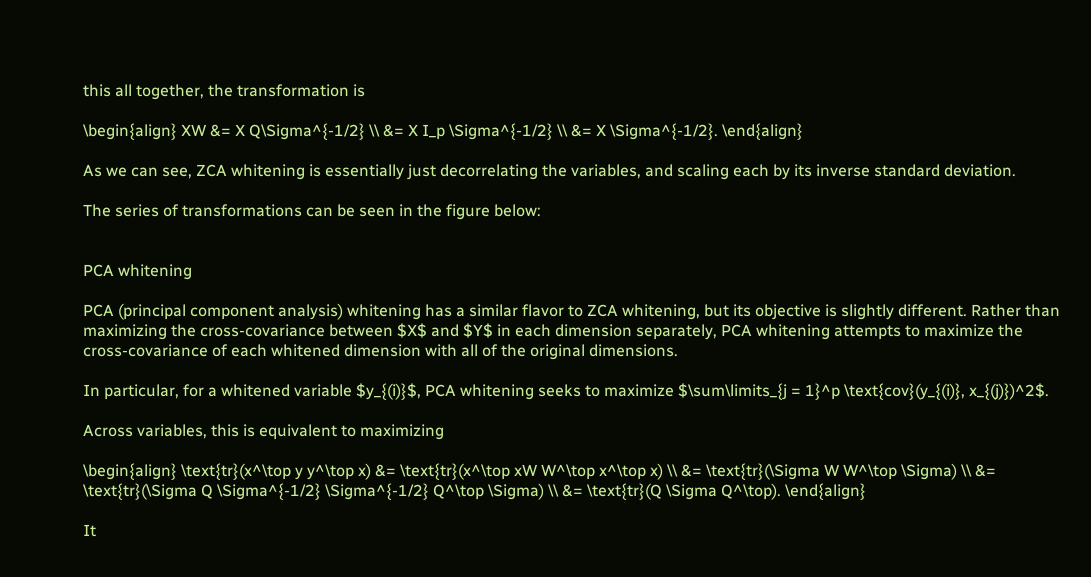this all together, the transformation is

\begin{align} XW &= X Q\Sigma^{-1/2} \\ &= X I_p \Sigma^{-1/2} \\ &= X \Sigma^{-1/2}. \end{align}

As we can see, ZCA whitening is essentially just decorrelating the variables, and scaling each by its inverse standard deviation.

The series of transformations can be seen in the figure below:


PCA whitening

PCA (principal component analysis) whitening has a similar flavor to ZCA whitening, but its objective is slightly different. Rather than maximizing the cross-covariance between $X$ and $Y$ in each dimension separately, PCA whitening attempts to maximize the cross-covariance of each whitened dimension with all of the original dimensions.

In particular, for a whitened variable $y_{(i)}$, PCA whitening seeks to maximize $\sum\limits_{j = 1}^p \text{cov}(y_{(i)}, x_{(j)})^2$.

Across variables, this is equivalent to maximizing

\begin{align} \text{tr}(x^\top y y^\top x) &= \text{tr}(x^\top xW W^\top x^\top x) \\ &= \text{tr}(\Sigma W W^\top \Sigma) \\ &= \text{tr}(\Sigma Q \Sigma^{-1/2} \Sigma^{-1/2} Q^\top \Sigma) \\ &= \text{tr}(Q \Sigma Q^\top). \end{align}

It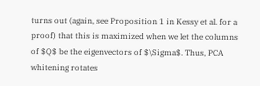turns out (again, see Proposition 1 in Kessy et al. for a proof) that this is maximized when we let the columns of $Q$ be the eigenvectors of $\Sigma$. Thus, PCA whitening rotates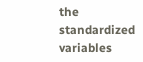the standardized variables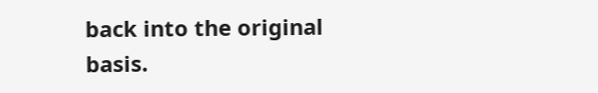back into the original basis.